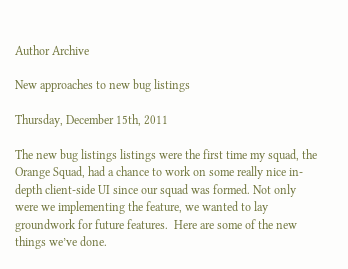Author Archive

New approaches to new bug listings

Thursday, December 15th, 2011

The new bug listings listings were the first time my squad, the Orange Squad, had a chance to work on some really nice in-depth client-side UI since our squad was formed. Not only were we implementing the feature, we wanted to lay groundwork for future features.  Here are some of the new things we’ve done.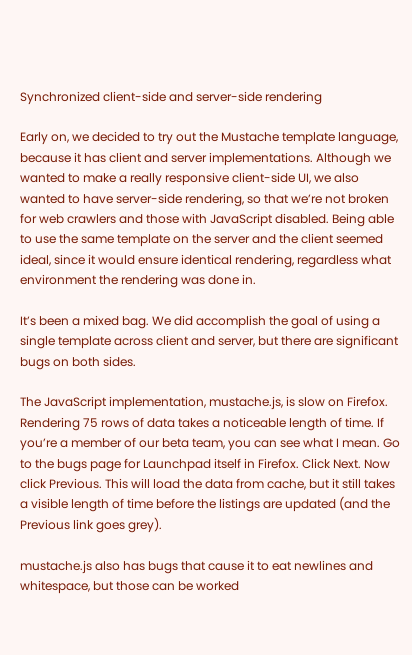Synchronized client-side and server-side rendering

Early on, we decided to try out the Mustache template language, because it has client and server implementations. Although we wanted to make a really responsive client-side UI, we also wanted to have server-side rendering, so that we’re not broken for web crawlers and those with JavaScript disabled. Being able to use the same template on the server and the client seemed ideal, since it would ensure identical rendering, regardless what environment the rendering was done in.

It’s been a mixed bag. We did accomplish the goal of using a single template across client and server, but there are significant bugs on both sides.

The JavaScript implementation, mustache.js, is slow on Firefox. Rendering 75 rows of data takes a noticeable length of time. If you’re a member of our beta team, you can see what I mean. Go to the bugs page for Launchpad itself in Firefox. Click Next. Now click Previous. This will load the data from cache, but it still takes a visible length of time before the listings are updated (and the Previous link goes grey).

mustache.js also has bugs that cause it to eat newlines and whitespace, but those can be worked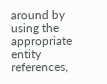around by using the appropriate entity references,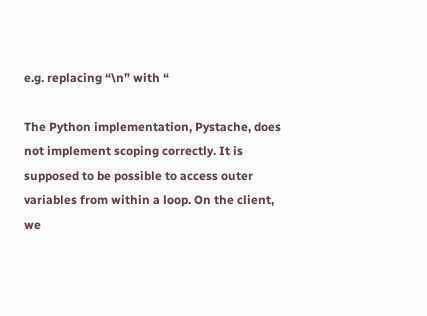e.g. replacing “\n” with “

The Python implementation, Pystache, does not implement scoping correctly. It is supposed to be possible to access outer variables from within a loop. On the client, we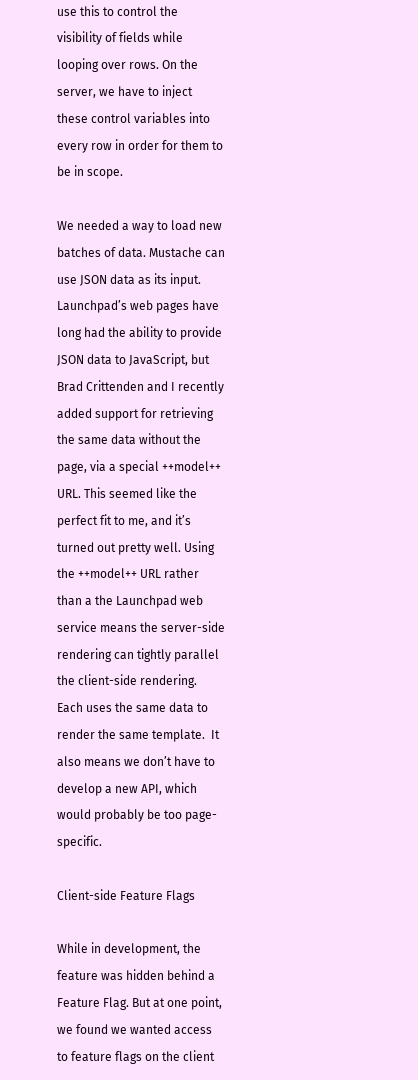use this to control the visibility of fields while looping over rows. On the server, we have to inject these control variables into every row in order for them to be in scope.

We needed a way to load new batches of data. Mustache can use JSON data as its input. Launchpad’s web pages have long had the ability to provide JSON data to JavaScript, but Brad Crittenden and I recently added support for retrieving the same data without the page, via a special ++model++ URL. This seemed like the perfect fit to me, and it’s turned out pretty well. Using the ++model++ URL rather than a the Launchpad web service means the server-side rendering can tightly parallel the client-side rendering.  Each uses the same data to render the same template.  It also means we don’t have to develop a new API, which would probably be too page-specific.

Client-side Feature Flags

While in development, the feature was hidden behind a Feature Flag. But at one point, we found we wanted access to feature flags on the client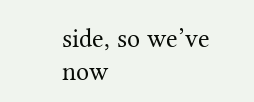side, so we’ve now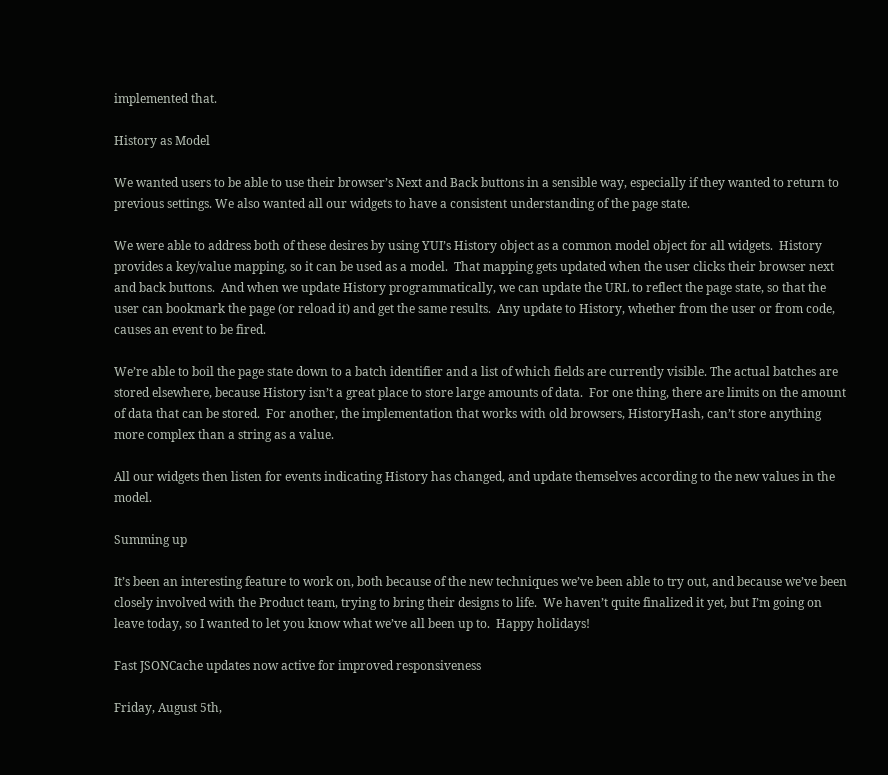implemented that.

History as Model

We wanted users to be able to use their browser’s Next and Back buttons in a sensible way, especially if they wanted to return to previous settings. We also wanted all our widgets to have a consistent understanding of the page state.

We were able to address both of these desires by using YUI’s History object as a common model object for all widgets.  History provides a key/value mapping, so it can be used as a model.  That mapping gets updated when the user clicks their browser next and back buttons.  And when we update History programmatically, we can update the URL to reflect the page state, so that the user can bookmark the page (or reload it) and get the same results.  Any update to History, whether from the user or from code, causes an event to be fired.

We’re able to boil the page state down to a batch identifier and a list of which fields are currently visible. The actual batches are stored elsewhere, because History isn’t a great place to store large amounts of data.  For one thing, there are limits on the amount of data that can be stored.  For another, the implementation that works with old browsers, HistoryHash, can’t store anything more complex than a string as a value.

All our widgets then listen for events indicating History has changed, and update themselves according to the new values in the model.

Summing up

It’s been an interesting feature to work on, both because of the new techniques we’ve been able to try out, and because we’ve been closely involved with the Product team, trying to bring their designs to life.  We haven’t quite finalized it yet, but I’m going on leave today, so I wanted to let you know what we’ve all been up to.  Happy holidays!

Fast JSONCache updates now active for improved responsiveness

Friday, August 5th,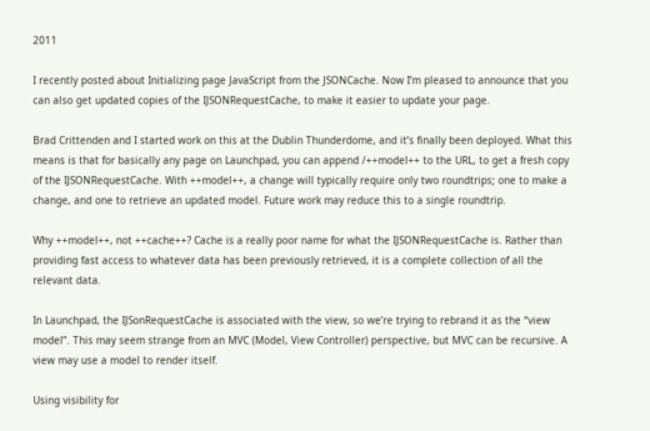2011

I recently posted about Initializing page JavaScript from the JSONCache. Now I’m pleased to announce that you can also get updated copies of the IJSONRequestCache, to make it easier to update your page.

Brad Crittenden and I started work on this at the Dublin Thunderdome, and it’s finally been deployed. What this means is that for basically any page on Launchpad, you can append /++model++ to the URL, to get a fresh copy of the IJSONRequestCache. With ++model++, a change will typically require only two roundtrips; one to make a change, and one to retrieve an updated model. Future work may reduce this to a single roundtrip.

Why ++model++, not ++cache++? Cache is a really poor name for what the IJSONRequestCache is. Rather than providing fast access to whatever data has been previously retrieved, it is a complete collection of all the relevant data.

In Launchpad, the IJSonRequestCache is associated with the view, so we’re trying to rebrand it as the “view model”. This may seem strange from an MVC (Model, View Controller) perspective, but MVC can be recursive. A view may use a model to render itself.

Using visibility for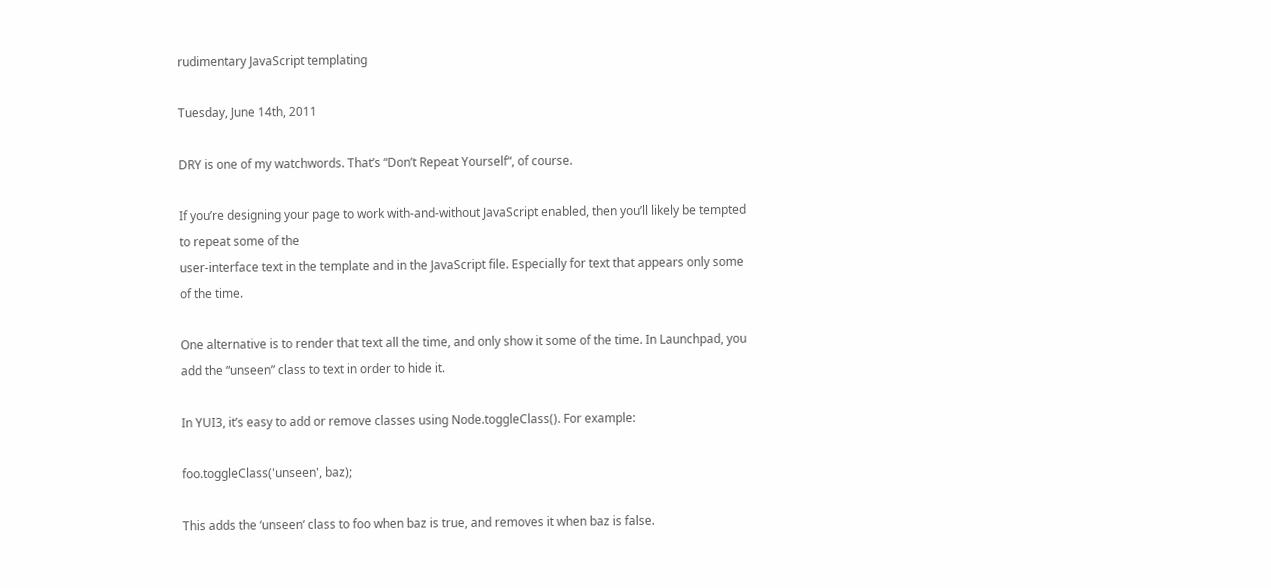rudimentary JavaScript templating

Tuesday, June 14th, 2011

DRY is one of my watchwords. That’s “Don’t Repeat Yourself“, of course.

If you’re designing your page to work with-and-without JavaScript enabled, then you’ll likely be tempted to repeat some of the
user-interface text in the template and in the JavaScript file. Especially for text that appears only some of the time.

One alternative is to render that text all the time, and only show it some of the time. In Launchpad, you add the “unseen” class to text in order to hide it.

In YUI3, it’s easy to add or remove classes using Node.toggleClass(). For example:

foo.toggleClass('unseen', baz);

This adds the ‘unseen‘ class to foo when baz is true, and removes it when baz is false.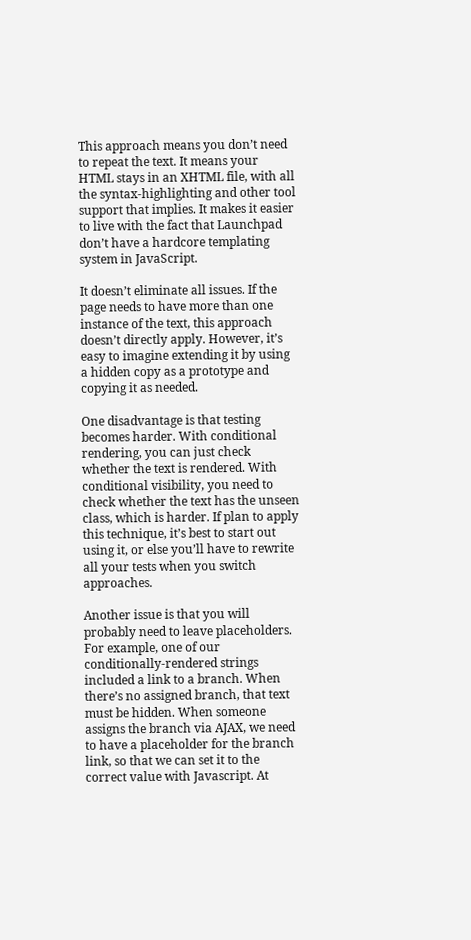This approach means you don’t need to repeat the text. It means your HTML stays in an XHTML file, with all the syntax-highlighting and other tool support that implies. It makes it easier to live with the fact that Launchpad don’t have a hardcore templating system in JavaScript.

It doesn’t eliminate all issues. If the page needs to have more than one instance of the text, this approach doesn’t directly apply. However, it’s easy to imagine extending it by using a hidden copy as a prototype and copying it as needed.

One disadvantage is that testing becomes harder. With conditional rendering, you can just check whether the text is rendered. With conditional visibility, you need to check whether the text has the unseen class, which is harder. If plan to apply this technique, it’s best to start out using it, or else you’ll have to rewrite all your tests when you switch approaches.

Another issue is that you will probably need to leave placeholders. For example, one of our conditionally-rendered strings included a link to a branch. When there’s no assigned branch, that text must be hidden. When someone assigns the branch via AJAX, we need to have a placeholder for the branch link, so that we can set it to the correct value with Javascript. At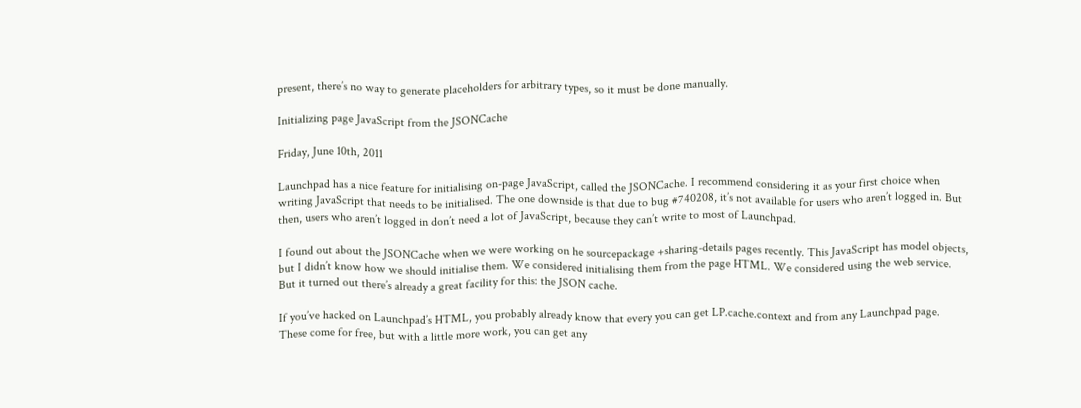present, there’s no way to generate placeholders for arbitrary types, so it must be done manually.

Initializing page JavaScript from the JSONCache

Friday, June 10th, 2011

Launchpad has a nice feature for initialising on-page JavaScript, called the JSONCache. I recommend considering it as your first choice when writing JavaScript that needs to be initialised. The one downside is that due to bug #740208, it’s not available for users who aren’t logged in. But then, users who aren’t logged in don’t need a lot of JavaScript, because they can’t write to most of Launchpad.

I found out about the JSONCache when we were working on he sourcepackage +sharing-details pages recently. This JavaScript has model objects, but I didn’t know how we should initialise them. We considered initialising them from the page HTML. We considered using the web service. But it turned out there’s already a great facility for this: the JSON cache.

If you’ve hacked on Launchpad’s HTML, you probably already know that every you can get LP.cache.context and from any Launchpad page. These come for free, but with a little more work, you can get any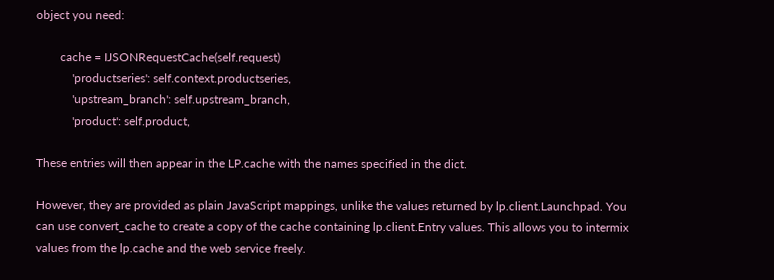object you need:

        cache = IJSONRequestCache(self.request)
            'productseries': self.context.productseries,
            'upstream_branch': self.upstream_branch,
            'product': self.product,

These entries will then appear in the LP.cache with the names specified in the dict.

However, they are provided as plain JavaScript mappings, unlike the values returned by lp.client.Launchpad. You can use convert_cache to create a copy of the cache containing lp.client.Entry values. This allows you to intermix values from the lp.cache and the web service freely.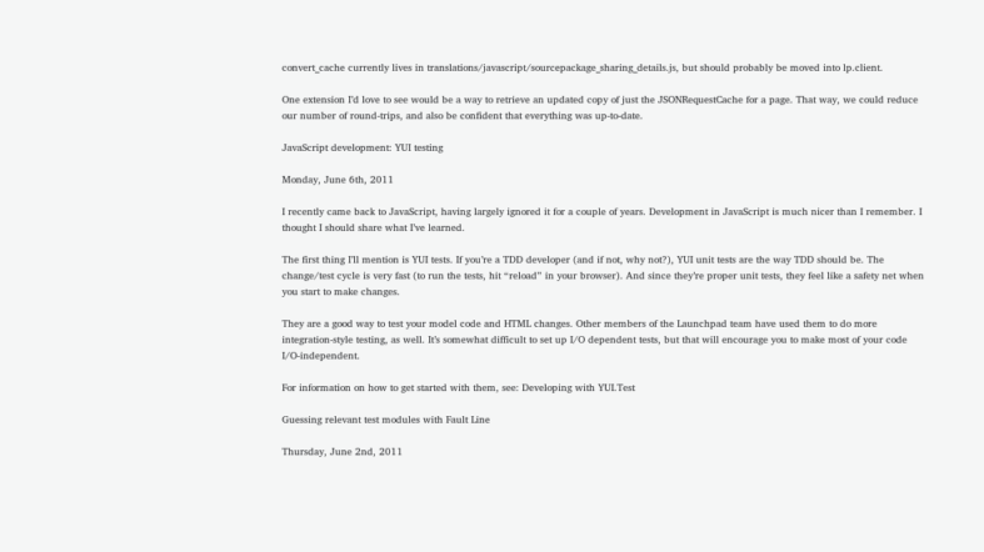convert_cache currently lives in translations/javascript/sourcepackage_sharing_details.js, but should probably be moved into lp.client.

One extension I’d love to see would be a way to retrieve an updated copy of just the JSONRequestCache for a page. That way, we could reduce our number of round-trips, and also be confident that everything was up-to-date.

JavaScript development: YUI testing

Monday, June 6th, 2011

I recently came back to JavaScript, having largely ignored it for a couple of years. Development in JavaScript is much nicer than I remember. I thought I should share what I’ve learned.

The first thing I’ll mention is YUI tests. If you’re a TDD developer (and if not, why not?), YUI unit tests are the way TDD should be. The change/test cycle is very fast (to run the tests, hit “reload” in your browser). And since they’re proper unit tests, they feel like a safety net when you start to make changes.

They are a good way to test your model code and HTML changes. Other members of the Launchpad team have used them to do more integration-style testing, as well. It’s somewhat difficult to set up I/O dependent tests, but that will encourage you to make most of your code I/O-independent.

For information on how to get started with them, see: Developing with YUI.Test

Guessing relevant test modules with Fault Line

Thursday, June 2nd, 2011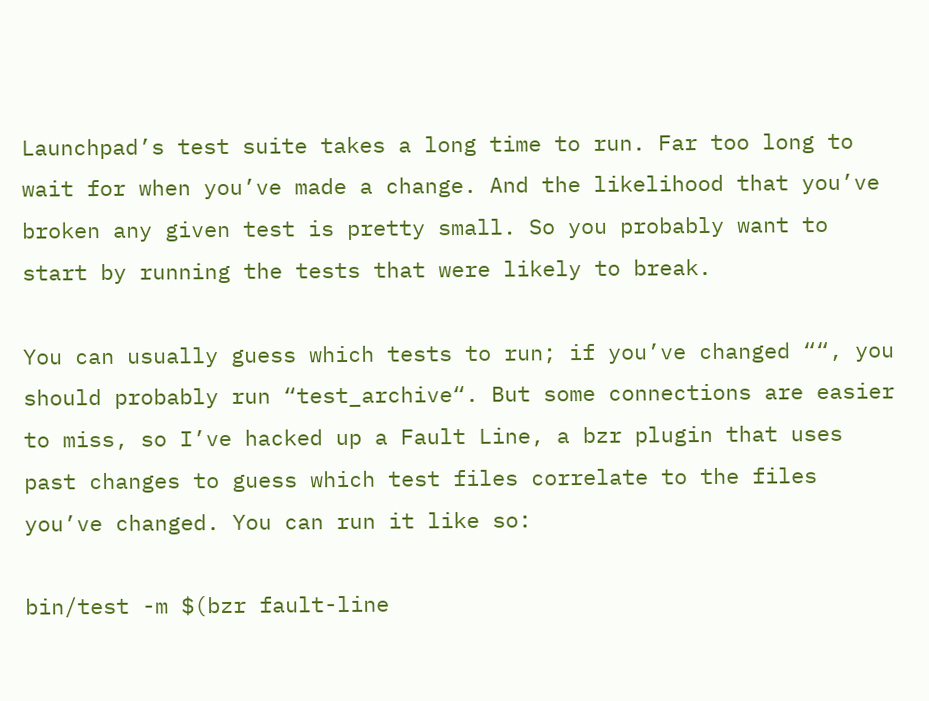Launchpad’s test suite takes a long time to run. Far too long to wait for when you’ve made a change. And the likelihood that you’ve broken any given test is pretty small. So you probably want to start by running the tests that were likely to break.

You can usually guess which tests to run; if you’ve changed ““, you should probably run “test_archive“. But some connections are easier to miss, so I’ve hacked up a Fault Line, a bzr plugin that uses past changes to guess which test files correlate to the files you’ve changed. You can run it like so:

bin/test -m $(bzr fault-line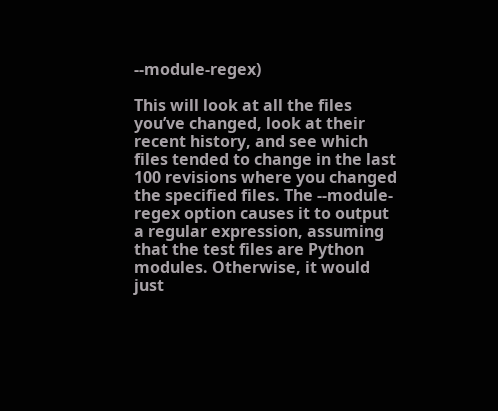--module-regex)

This will look at all the files you’ve changed, look at their recent history, and see which files tended to change in the last 100 revisions where you changed the specified files. The --module-regex option causes it to output a regular expression, assuming that the test files are Python modules. Otherwise, it would just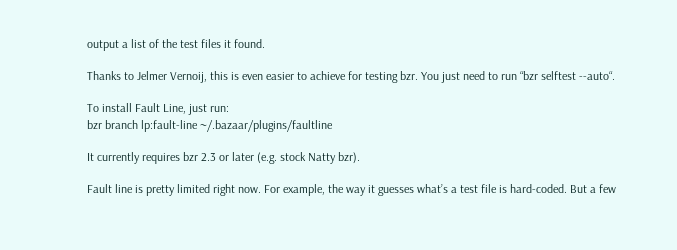output a list of the test files it found.

Thanks to Jelmer Vernoij, this is even easier to achieve for testing bzr. You just need to run “bzr selftest --auto“.

To install Fault Line, just run:
bzr branch lp:fault-line ~/.bazaar/plugins/faultline

It currently requires bzr 2.3 or later (e.g. stock Natty bzr).

Fault line is pretty limited right now. For example, the way it guesses what’s a test file is hard-coded. But a few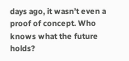days ago, it wasn’t even a proof of concept. Who knows what the future holds?